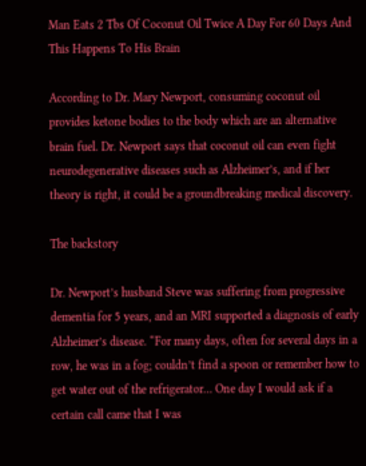Man Eats 2 Tbs Of Coconut Oil Twice A Day For 60 Days And This Happens To His Brain

According to Dr. Mary Newport, consuming coconut oil provides ketone bodies to the body which are an alternative brain fuel. Dr. Newport says that coconut oil can even fight neurodegenerative diseases such as Alzheimer’s, and if her theory is right, it could be a groundbreaking medical discovery.

The backstory

Dr. Newport’s husband Steve was suffering from progressive dementia for 5 years, and an MRI supported a diagnosis of early Alzheimer’s disease. “For many days, often for several days in a row, he was in a fog; couldn’t find a spoon or remember how to get water out of the refrigerator… One day I would ask if a certain call came that I was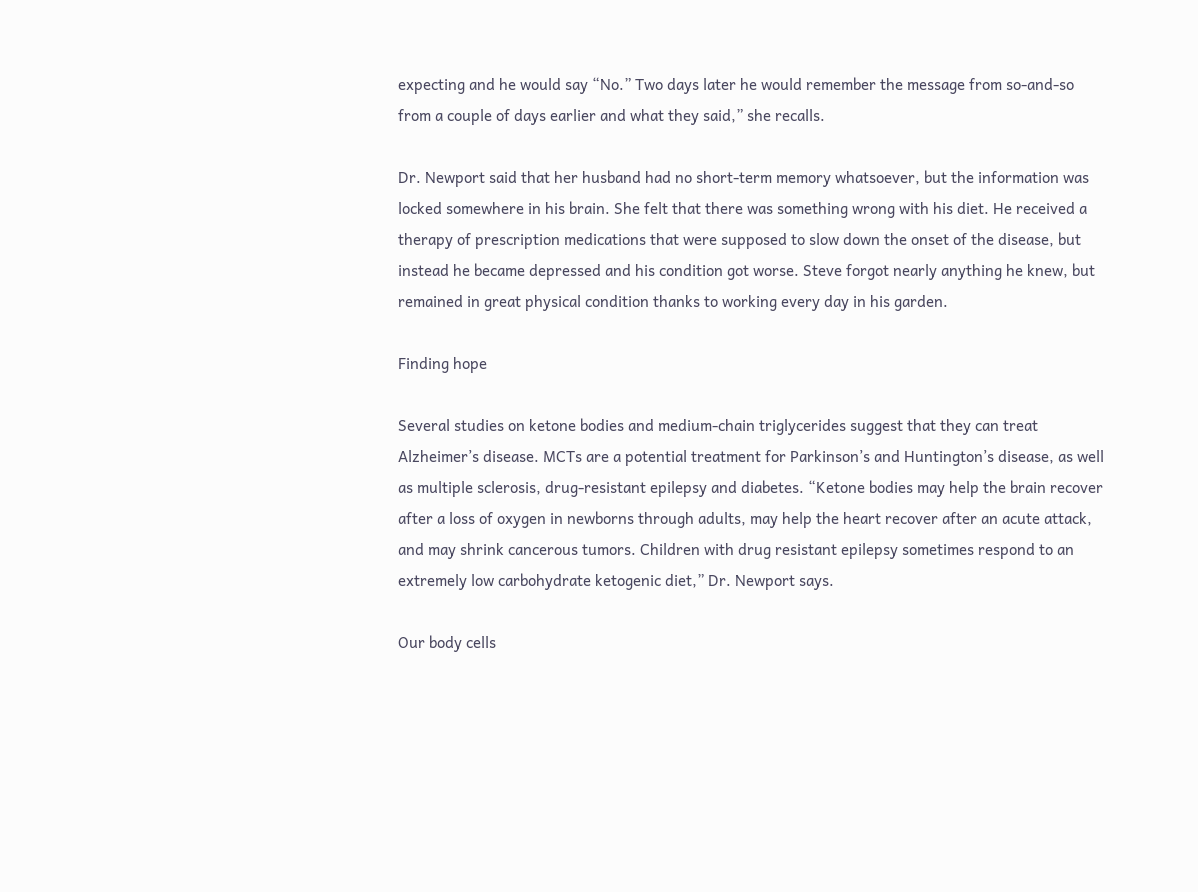expecting and he would say “No.” Two days later he would remember the message from so-and-so from a couple of days earlier and what they said,” she recalls.

Dr. Newport said that her husband had no short-term memory whatsoever, but the information was locked somewhere in his brain. She felt that there was something wrong with his diet. He received a therapy of prescription medications that were supposed to slow down the onset of the disease, but instead he became depressed and his condition got worse. Steve forgot nearly anything he knew, but remained in great physical condition thanks to working every day in his garden.

Finding hope

Several studies on ketone bodies and medium-chain triglycerides suggest that they can treat Alzheimer’s disease. MCTs are a potential treatment for Parkinson’s and Huntington’s disease, as well as multiple sclerosis, drug-resistant epilepsy and diabetes. “Ketone bodies may help the brain recover after a loss of oxygen in newborns through adults, may help the heart recover after an acute attack, and may shrink cancerous tumors. Children with drug resistant epilepsy sometimes respond to an extremely low carbohydrate ketogenic diet,” Dr. Newport says.

Our body cells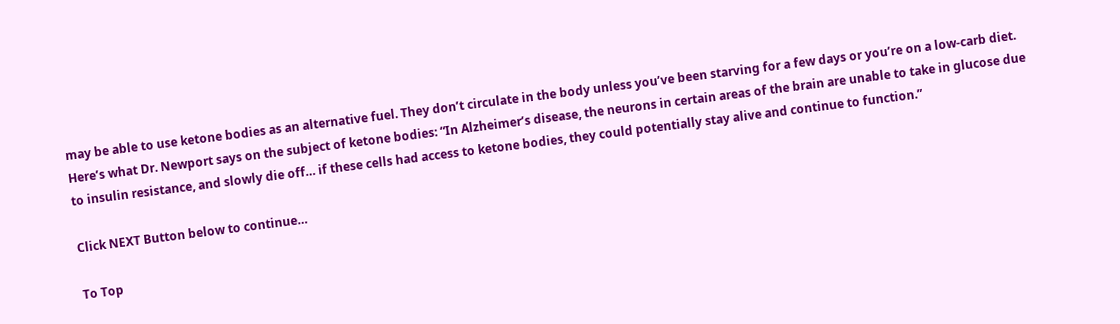may be able to use ketone bodies as an alternative fuel. They don’t circulate in the body unless you’ve been starving for a few days or you’re on a low-carb diet. Here’s what Dr. Newport says on the subject of ketone bodies: “In Alzheimer’s disease, the neurons in certain areas of the brain are unable to take in glucose due to insulin resistance, and slowly die off… if these cells had access to ketone bodies, they could potentially stay alive and continue to function.”

Click NEXT Button below to continue…

To Top